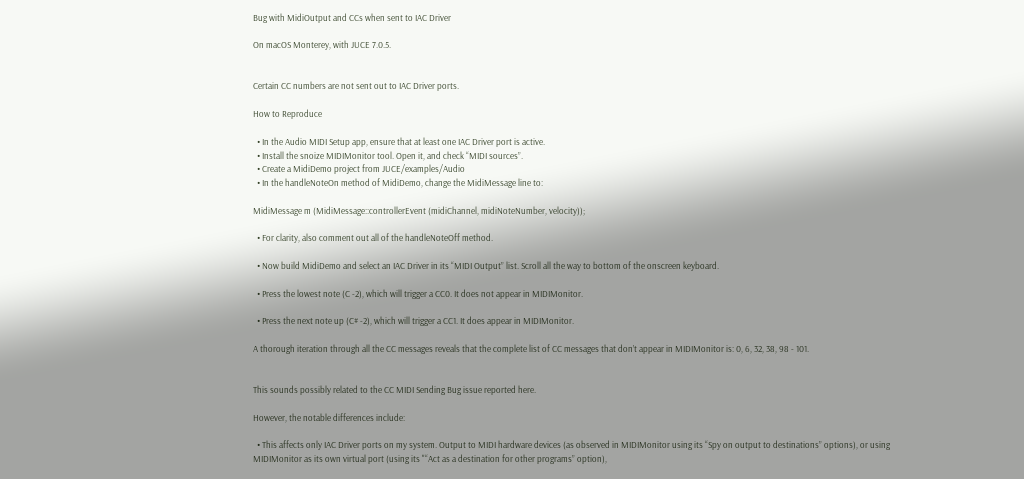Bug with MidiOutput and CCs when sent to IAC Driver

On macOS Monterey, with JUCE 7.0.5.


Certain CC numbers are not sent out to IAC Driver ports.

How to Reproduce

  • In the Audio MIDI Setup app, ensure that at least one IAC Driver port is active.
  • Install the snoize MIDIMonitor tool. Open it, and check “MIDI sources”.
  • Create a MidiDemo project from JUCE/examples/Audio
  • In the handleNoteOn method of MidiDemo, change the MidiMessage line to:

MidiMessage m (MidiMessage::controllerEvent (midiChannel, midiNoteNumber, velocity));

  • For clarity, also comment out all of the handleNoteOff method.

  • Now build MidiDemo and select an IAC Driver in its “MIDI Output” list. Scroll all the way to bottom of the onscreen keyboard.

  • Press the lowest note (C -2), which will trigger a CC0. It does not appear in MIDIMonitor.

  • Press the next note up (C# -2), which will trigger a CC1. It does appear in MIDIMonitor.

A thorough iteration through all the CC messages reveals that the complete list of CC messages that don’t appear in MIDIMonitor is: 0, 6, 32, 38, 98 - 101.


This sounds possibly related to the CC MIDI Sending Bug issue reported here.

However, the notable differences include:

  • This affects only IAC Driver ports on my system. Output to MIDI hardware devices (as observed in MIDIMonitor using its “Spy on output to destinations” options), or using MIDIMonitor as its own virtual port (using its "“Act as a destination for other programs” option),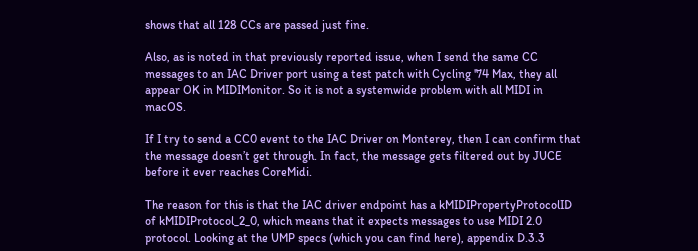shows that all 128 CCs are passed just fine.

Also, as is noted in that previously reported issue, when I send the same CC messages to an IAC Driver port using a test patch with Cycling '74 Max, they all appear OK in MIDIMonitor. So it is not a systemwide problem with all MIDI in macOS.

If I try to send a CC0 event to the IAC Driver on Monterey, then I can confirm that the message doesn’t get through. In fact, the message gets filtered out by JUCE before it ever reaches CoreMidi.

The reason for this is that the IAC driver endpoint has a kMIDIPropertyProtocolID of kMIDIProtocol_2_0, which means that it expects messages to use MIDI 2.0 protocol. Looking at the UMP specs (which you can find here), appendix D.3.3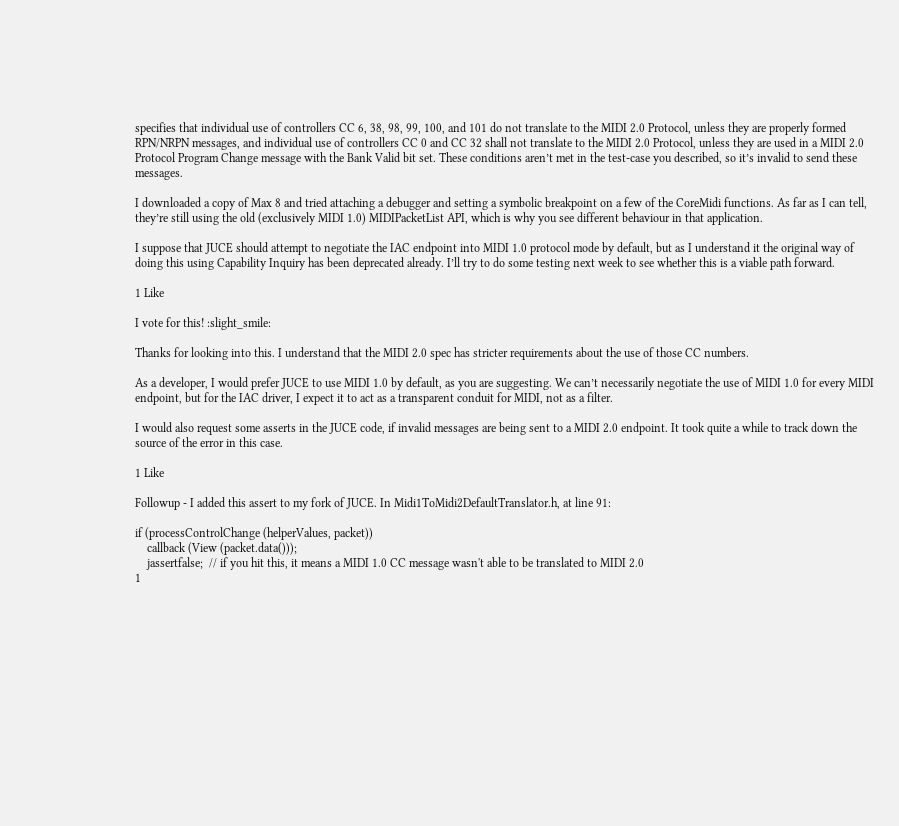specifies that individual use of controllers CC 6, 38, 98, 99, 100, and 101 do not translate to the MIDI 2.0 Protocol, unless they are properly formed RPN/NRPN messages, and individual use of controllers CC 0 and CC 32 shall not translate to the MIDI 2.0 Protocol, unless they are used in a MIDI 2.0 Protocol Program Change message with the Bank Valid bit set. These conditions aren’t met in the test-case you described, so it’s invalid to send these messages.

I downloaded a copy of Max 8 and tried attaching a debugger and setting a symbolic breakpoint on a few of the CoreMidi functions. As far as I can tell, they’re still using the old (exclusively MIDI 1.0) MIDIPacketList API, which is why you see different behaviour in that application.

I suppose that JUCE should attempt to negotiate the IAC endpoint into MIDI 1.0 protocol mode by default, but as I understand it the original way of doing this using Capability Inquiry has been deprecated already. I’ll try to do some testing next week to see whether this is a viable path forward.

1 Like

I vote for this! :slight_smile:

Thanks for looking into this. I understand that the MIDI 2.0 spec has stricter requirements about the use of those CC numbers.

As a developer, I would prefer JUCE to use MIDI 1.0 by default, as you are suggesting. We can’t necessarily negotiate the use of MIDI 1.0 for every MIDI endpoint, but for the IAC driver, I expect it to act as a transparent conduit for MIDI, not as a filter.

I would also request some asserts in the JUCE code, if invalid messages are being sent to a MIDI 2.0 endpoint. It took quite a while to track down the source of the error in this case.

1 Like

Followup - I added this assert to my fork of JUCE. In Midi1ToMidi2DefaultTranslator.h, at line 91:

if (processControlChange (helperValues, packet))
    callback (View (packet.data()));
    jassertfalse;  // if you hit this, it means a MIDI 1.0 CC message wasn't able to be translated to MIDI 2.0
1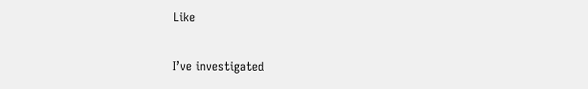Like

I’ve investigated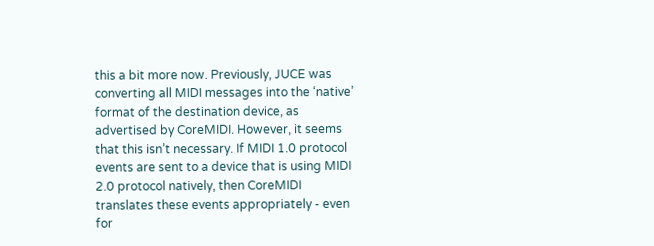this a bit more now. Previously, JUCE was converting all MIDI messages into the ‘native’ format of the destination device, as advertised by CoreMIDI. However, it seems that this isn’t necessary. If MIDI 1.0 protocol events are sent to a device that is using MIDI 2.0 protocol natively, then CoreMIDI translates these events appropriately - even for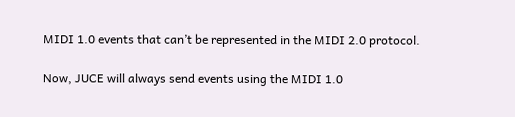MIDI 1.0 events that can’t be represented in the MIDI 2.0 protocol.

Now, JUCE will always send events using the MIDI 1.0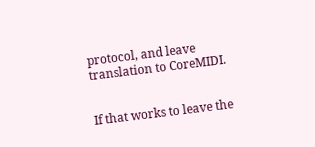protocol, and leave translation to CoreMIDI.


If that works to leave the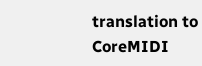translation to CoreMIDI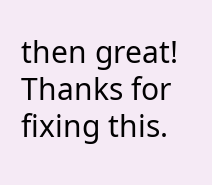then great! Thanks for fixing this.